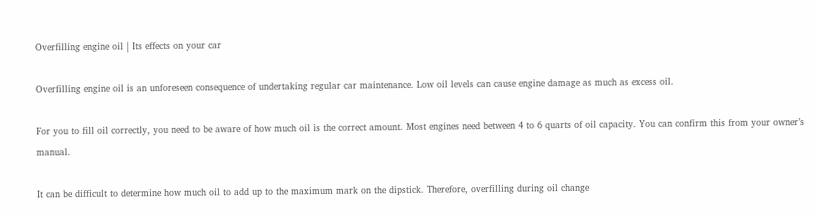Overfilling engine oil | Its effects on your car

Overfilling engine oil is an unforeseen consequence of undertaking regular car maintenance. Low oil levels can cause engine damage as much as excess oil.

For you to fill oil correctly, you need to be aware of how much oil is the correct amount. Most engines need between 4 to 6 quarts of oil capacity. You can confirm this from your owner’s manual.

It can be difficult to determine how much oil to add up to the maximum mark on the dipstick. Therefore, overfilling during oil change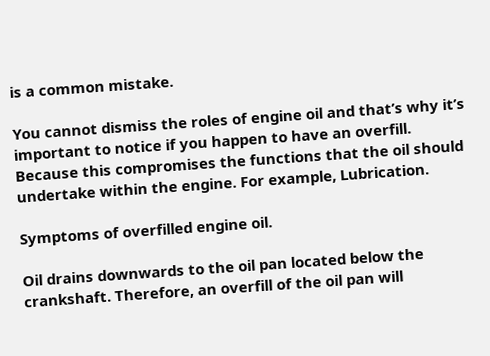is a common mistake.

You cannot dismiss the roles of engine oil and that’s why it’s important to notice if you happen to have an overfill. Because this compromises the functions that the oil should undertake within the engine. For example, Lubrication.

Symptoms of overfilled engine oil.

Oil drains downwards to the oil pan located below the crankshaft. Therefore, an overfill of the oil pan will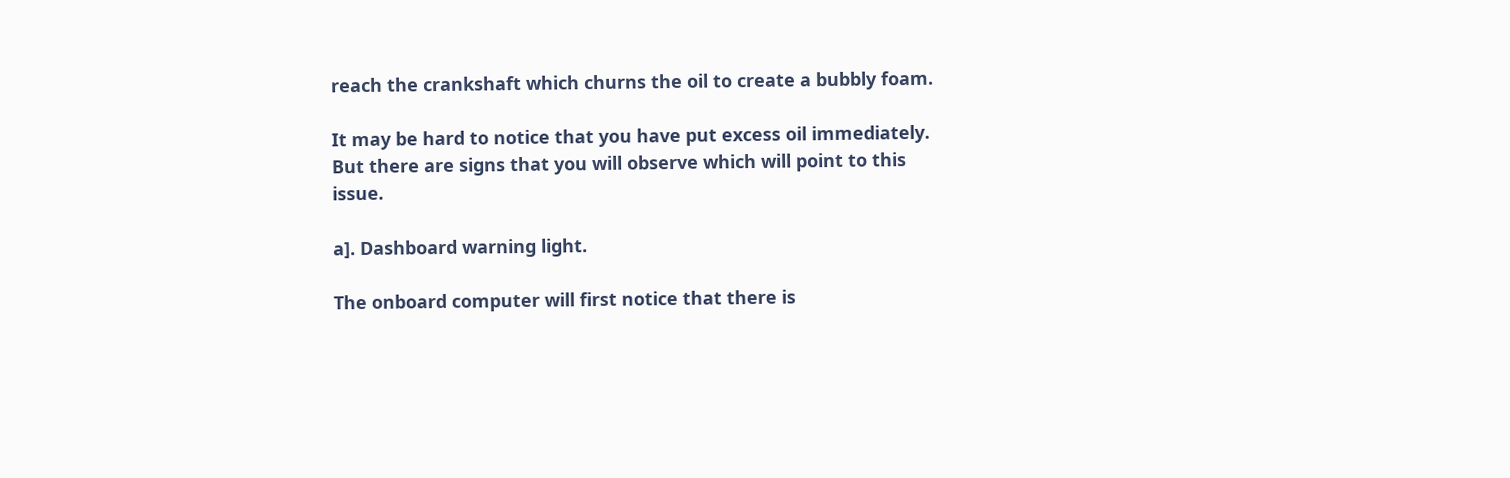reach the crankshaft which churns the oil to create a bubbly foam.

It may be hard to notice that you have put excess oil immediately. But there are signs that you will observe which will point to this issue.

a]. Dashboard warning light.

The onboard computer will first notice that there is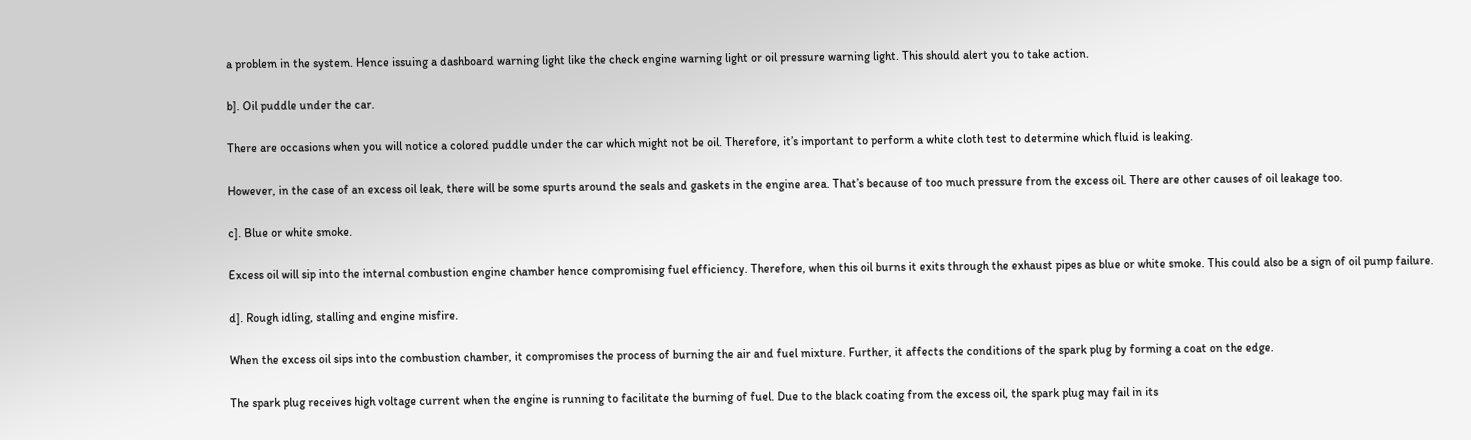a problem in the system. Hence issuing a dashboard warning light like the check engine warning light or oil pressure warning light. This should alert you to take action.

b]. Oil puddle under the car.

There are occasions when you will notice a colored puddle under the car which might not be oil. Therefore, it’s important to perform a white cloth test to determine which fluid is leaking.

However, in the case of an excess oil leak, there will be some spurts around the seals and gaskets in the engine area. That’s because of too much pressure from the excess oil. There are other causes of oil leakage too.

c]. Blue or white smoke.

Excess oil will sip into the internal combustion engine chamber hence compromising fuel efficiency. Therefore, when this oil burns it exits through the exhaust pipes as blue or white smoke. This could also be a sign of oil pump failure.

d]. Rough idling, stalling and engine misfire.

When the excess oil sips into the combustion chamber, it compromises the process of burning the air and fuel mixture. Further, it affects the conditions of the spark plug by forming a coat on the edge.

The spark plug receives high voltage current when the engine is running to facilitate the burning of fuel. Due to the black coating from the excess oil, the spark plug may fail in its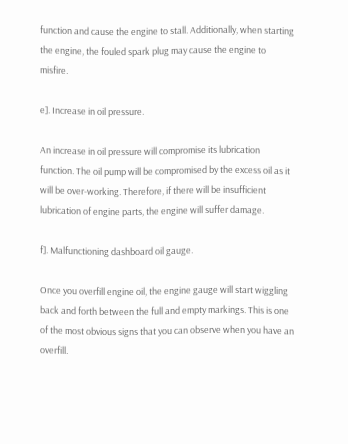function and cause the engine to stall. Additionally, when starting the engine, the fouled spark plug may cause the engine to misfire.

e]. Increase in oil pressure.

An increase in oil pressure will compromise its lubrication function. The oil pump will be compromised by the excess oil as it will be over-working. Therefore, if there will be insufficient lubrication of engine parts, the engine will suffer damage.

f]. Malfunctioning dashboard oil gauge.

Once you overfill engine oil, the engine gauge will start wiggling back and forth between the full and empty markings. This is one of the most obvious signs that you can observe when you have an overfill.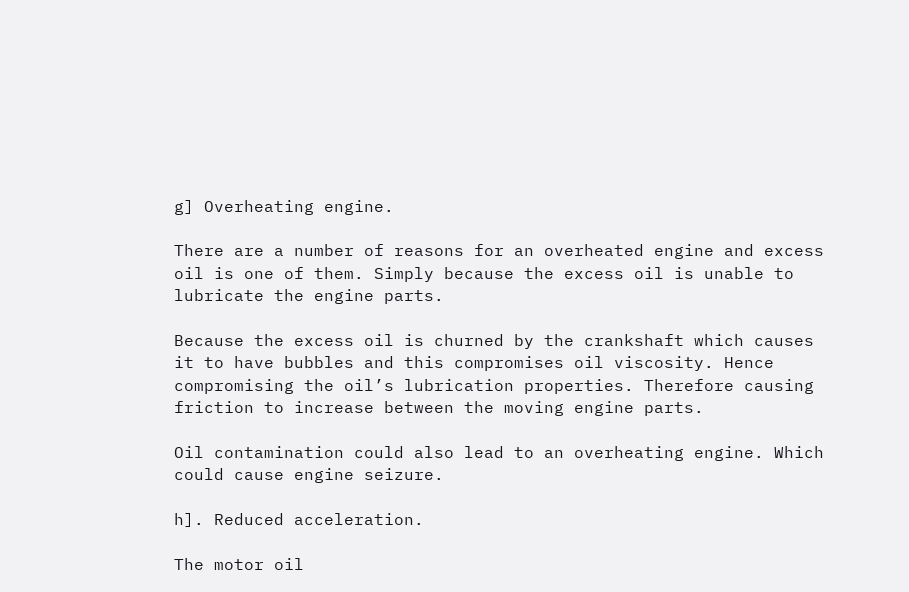g] Overheating engine.

There are a number of reasons for an overheated engine and excess oil is one of them. Simply because the excess oil is unable to lubricate the engine parts.

Because the excess oil is churned by the crankshaft which causes it to have bubbles and this compromises oil viscosity. Hence compromising the oil’s lubrication properties. Therefore causing friction to increase between the moving engine parts.

Oil contamination could also lead to an overheating engine. Which could cause engine seizure.

h]. Reduced acceleration.

The motor oil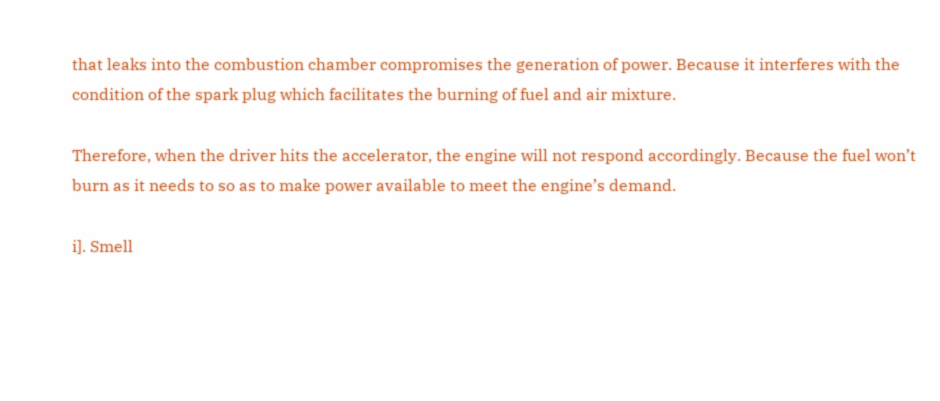that leaks into the combustion chamber compromises the generation of power. Because it interferes with the condition of the spark plug which facilitates the burning of fuel and air mixture.

Therefore, when the driver hits the accelerator, the engine will not respond accordingly. Because the fuel won’t burn as it needs to so as to make power available to meet the engine’s demand.

i]. Smell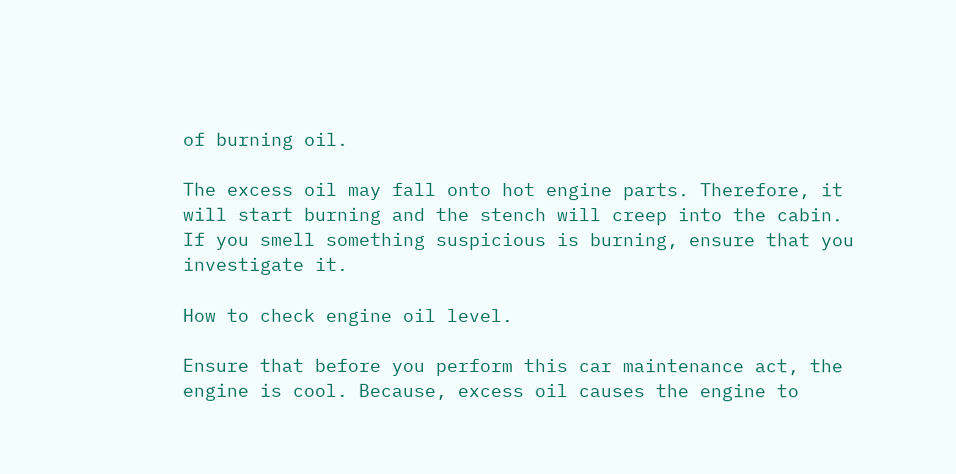of burning oil.

The excess oil may fall onto hot engine parts. Therefore, it will start burning and the stench will creep into the cabin. If you smell something suspicious is burning, ensure that you investigate it.

How to check engine oil level.

Ensure that before you perform this car maintenance act, the engine is cool. Because, excess oil causes the engine to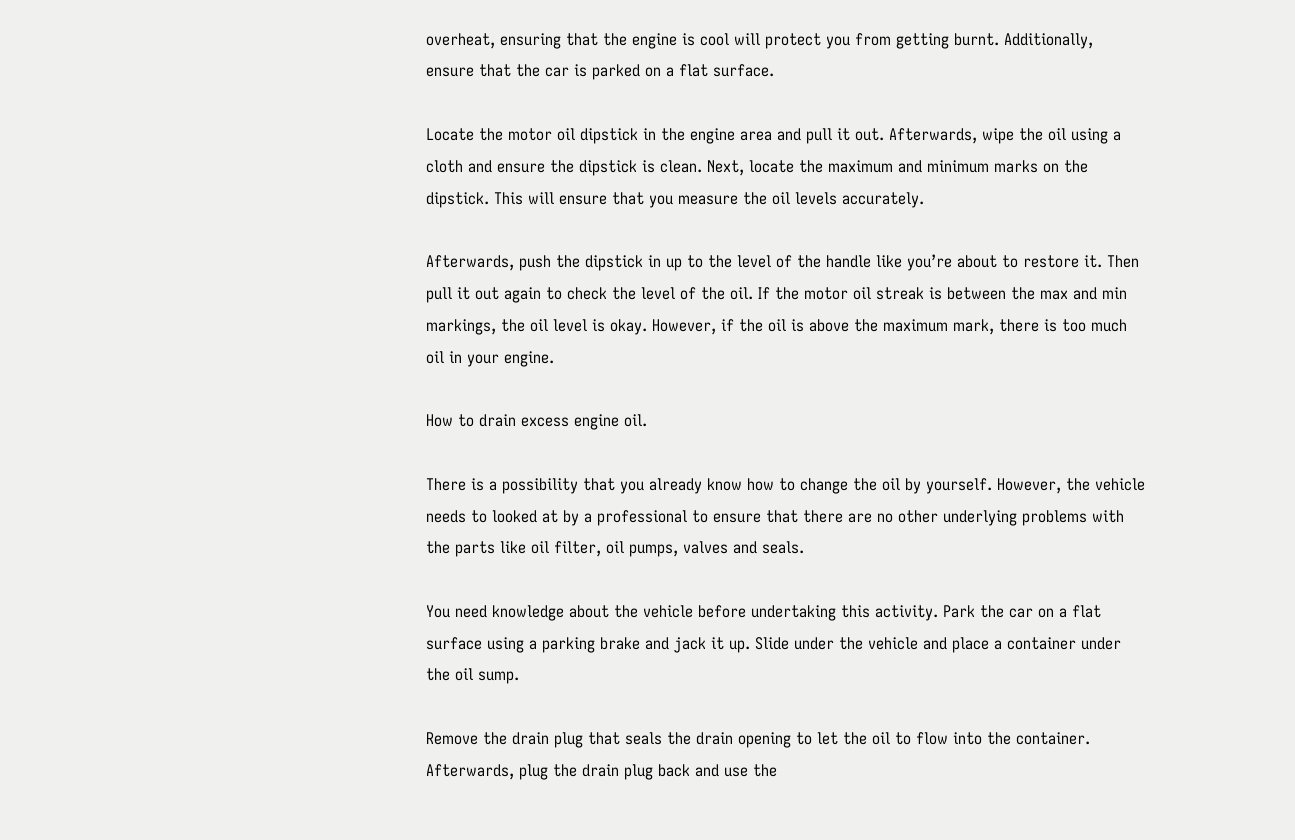overheat, ensuring that the engine is cool will protect you from getting burnt. Additionally, ensure that the car is parked on a flat surface.

Locate the motor oil dipstick in the engine area and pull it out. Afterwards, wipe the oil using a cloth and ensure the dipstick is clean. Next, locate the maximum and minimum marks on the dipstick. This will ensure that you measure the oil levels accurately.

Afterwards, push the dipstick in up to the level of the handle like you’re about to restore it. Then pull it out again to check the level of the oil. If the motor oil streak is between the max and min markings, the oil level is okay. However, if the oil is above the maximum mark, there is too much oil in your engine.

How to drain excess engine oil.

There is a possibility that you already know how to change the oil by yourself. However, the vehicle needs to looked at by a professional to ensure that there are no other underlying problems with the parts like oil filter, oil pumps, valves and seals.

You need knowledge about the vehicle before undertaking this activity. Park the car on a flat surface using a parking brake and jack it up. Slide under the vehicle and place a container under the oil sump.

Remove the drain plug that seals the drain opening to let the oil to flow into the container. Afterwards, plug the drain plug back and use the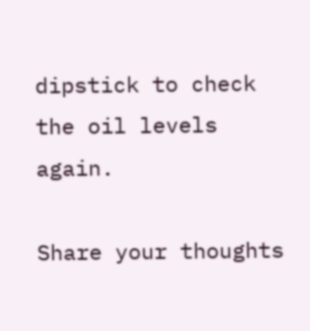dipstick to check the oil levels again.

Share your thoughts